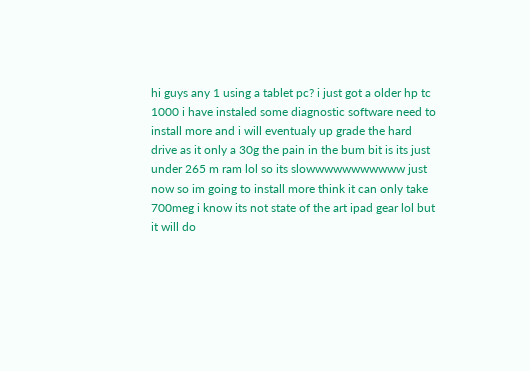hi guys any 1 using a tablet pc? i just got a older hp tc 1000 i have instaled some diagnostic software need to install more and i will eventualy up grade the hard drive as it only a 30g the pain in the bum bit is its just under 265 m ram lol so its slowwwwwwwwwww just now so im going to install more think it can only take 700meg i know its not state of the art ipad gear lol but it will do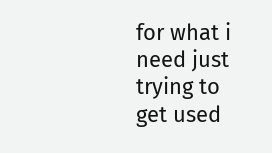for what i need just trying to get used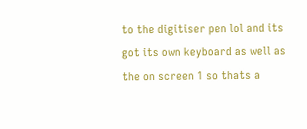to the digitiser pen lol and its got its own keyboard as well as the on screen 1 so thats a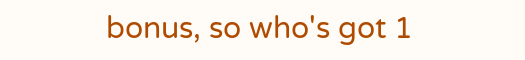bonus, so who's got 1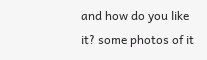and how do you like it? some photos of it